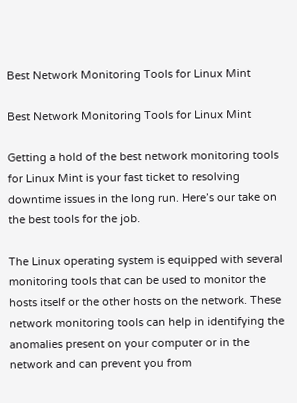Best Network Monitoring Tools for Linux Mint

Best Network Monitoring Tools for Linux Mint

Getting a hold of the best network monitoring tools for Linux Mint is your fast ticket to resolving downtime issues in the long run. Here’s our take on the best tools for the job.

The Linux operating system is equipped with several monitoring tools that can be used to monitor the hosts itself or the other hosts on the network. These network monitoring tools can help in identifying the anomalies present on your computer or in the network and can prevent you from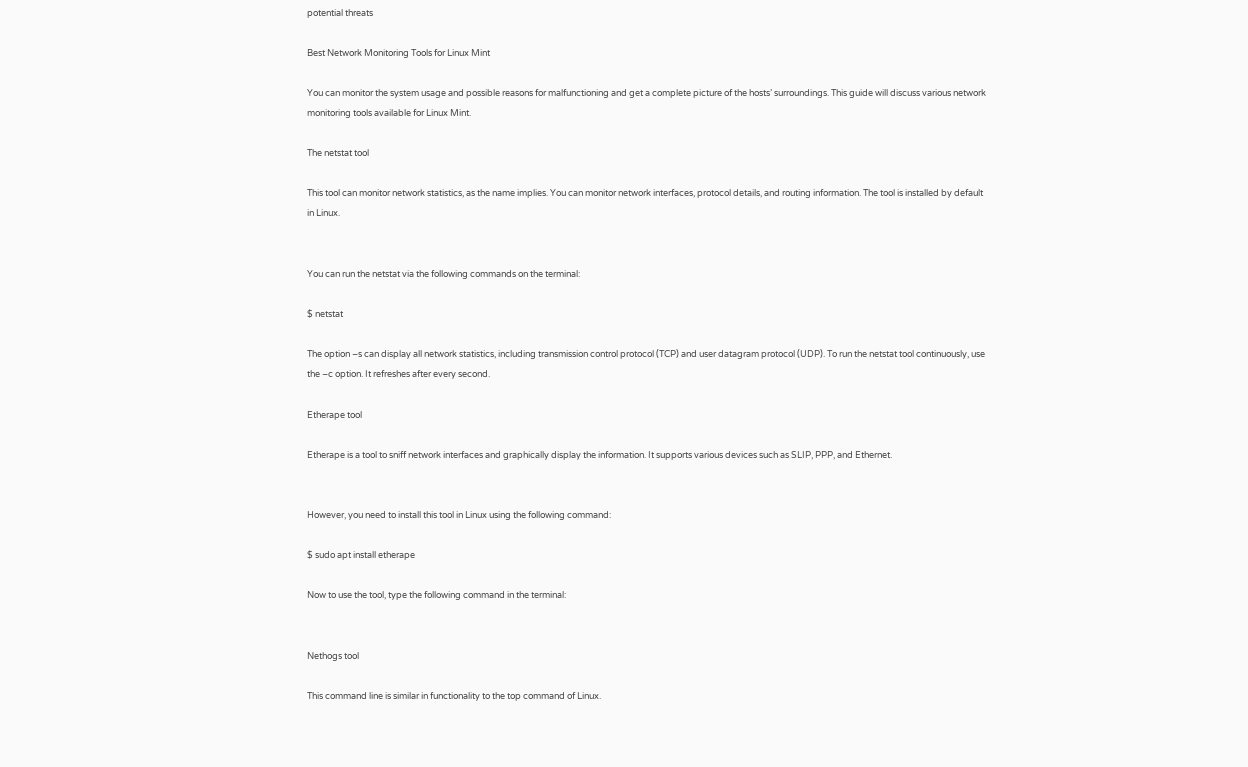potential threats

Best Network Monitoring Tools for Linux Mint

You can monitor the system usage and possible reasons for malfunctioning and get a complete picture of the hosts’ surroundings. This guide will discuss various network monitoring tools available for Linux Mint.

The netstat tool

This tool can monitor network statistics, as the name implies. You can monitor network interfaces, protocol details, and routing information. The tool is installed by default in Linux.


You can run the netstat via the following commands on the terminal:

$ netstat

The option –s can display all network statistics, including transmission control protocol (TCP) and user datagram protocol (UDP). To run the netstat tool continuously, use the –c option. It refreshes after every second.

Etherape tool

Etherape is a tool to sniff network interfaces and graphically display the information. It supports various devices such as SLIP, PPP, and Ethernet.


However, you need to install this tool in Linux using the following command:

$ sudo apt install etherape

Now to use the tool, type the following command in the terminal:


Nethogs tool

This command line is similar in functionality to the top command of Linux.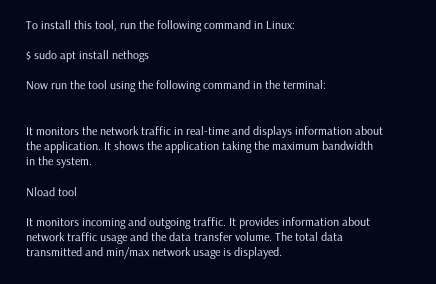To install this tool, run the following command in Linux:

$ sudo apt install nethogs

Now run the tool using the following command in the terminal:


It monitors the network traffic in real-time and displays information about the application. It shows the application taking the maximum bandwidth in the system.

Nload tool

It monitors incoming and outgoing traffic. It provides information about network traffic usage and the data transfer volume. The total data transmitted and min/max network usage is displayed.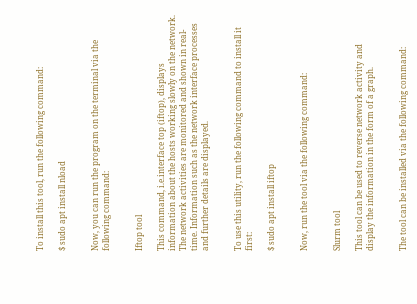To install this tool, run the following command:

$ sudo apt install nload


Now, you can run the program on the terminal via the following command:


Iftop tool

This command, i.e.interface top (iftop), displays information about the hosts working slowly on the network. The network activities are monitored and shown in real-time. Information such as the network interface processes and further details are displayed.


To use this utility, run the following command to install it first:

$ sudo apt install iftop


Now, run the tool via the following command:


Slurm tool

This tool can be used to reverse network activity and display the information in the form of a graph.


The tool can be installed via the following command: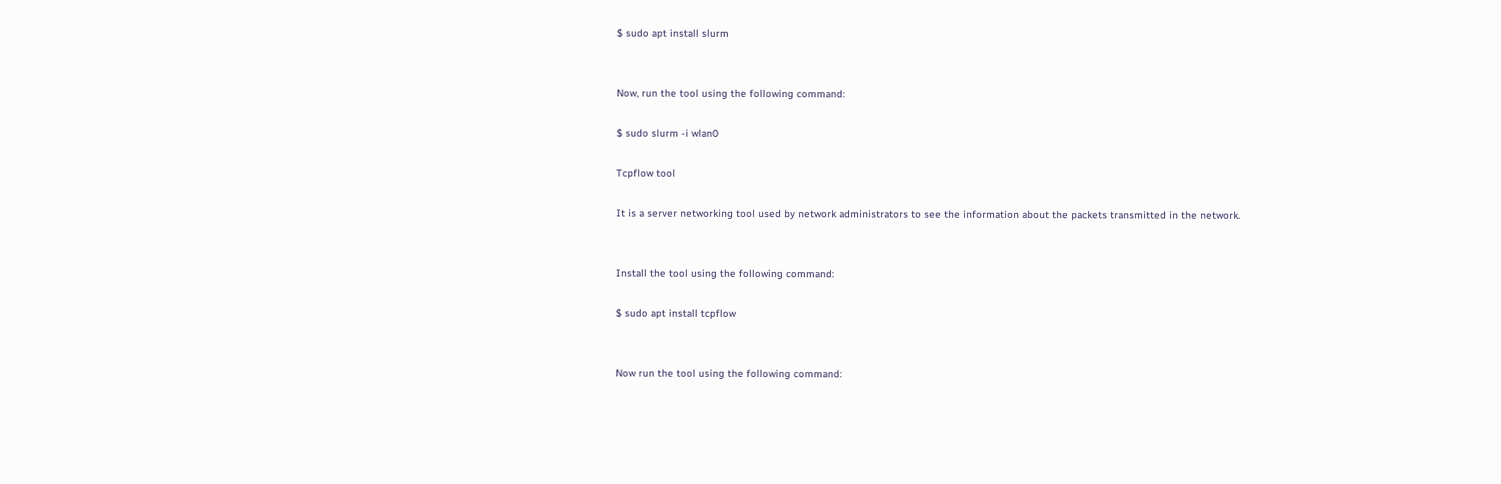$ sudo apt install slurm


Now, run the tool using the following command:

$ sudo slurm -i wlan0

Tcpflow tool

It is a server networking tool used by network administrators to see the information about the packets transmitted in the network.


Install the tool using the following command:

$ sudo apt install tcpflow


Now run the tool using the following command: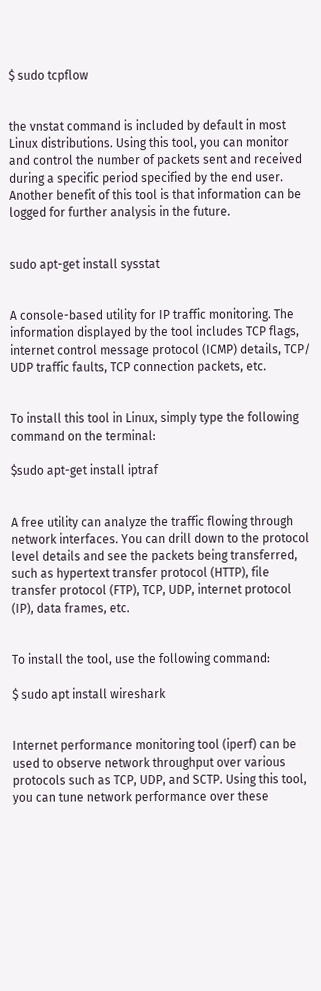$ sudo tcpflow


the vnstat command is included by default in most Linux distributions. Using this tool, you can monitor and control the number of packets sent and received during a specific period specified by the end user. Another benefit of this tool is that information can be logged for further analysis in the future.


sudo apt-get install sysstat


A console-based utility for IP traffic monitoring. The information displayed by the tool includes TCP flags, internet control message protocol (ICMP) details, TCP/ UDP traffic faults, TCP connection packets, etc.


To install this tool in Linux, simply type the following command on the terminal:

$sudo apt-get install iptraf


A free utility can analyze the traffic flowing through network interfaces. You can drill down to the protocol level details and see the packets being transferred, such as hypertext transfer protocol (HTTP), file transfer protocol (FTP), TCP, UDP, internet protocol (IP), data frames, etc.


To install the tool, use the following command:

$ sudo apt install wireshark


Internet performance monitoring tool (iperf) can be used to observe network throughput over various protocols such as TCP, UDP, and SCTP. Using this tool, you can tune network performance over these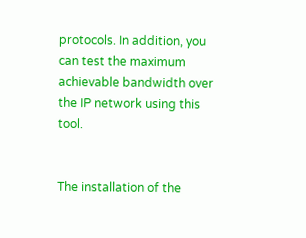protocols. In addition, you can test the maximum achievable bandwidth over the IP network using this tool.


The installation of the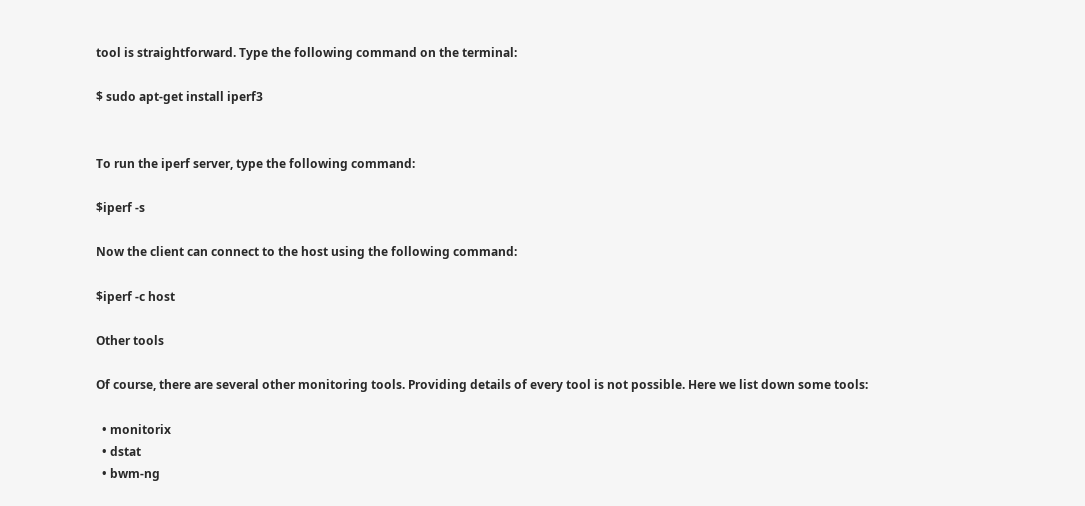tool is straightforward. Type the following command on the terminal:

$ sudo apt-get install iperf3


To run the iperf server, type the following command:

$iperf -s

Now the client can connect to the host using the following command:

$iperf -c host

Other tools

Of course, there are several other monitoring tools. Providing details of every tool is not possible. Here we list down some tools:

  • monitorix
  • dstat
  • bwm-ng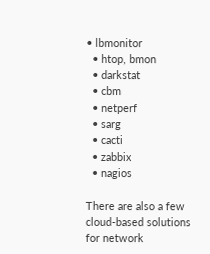• lbmonitor
  • htop, bmon
  • darkstat
  • cbm
  • netperf
  • sarg
  • cacti
  • zabbix
  • nagios

There are also a few cloud-based solutions for network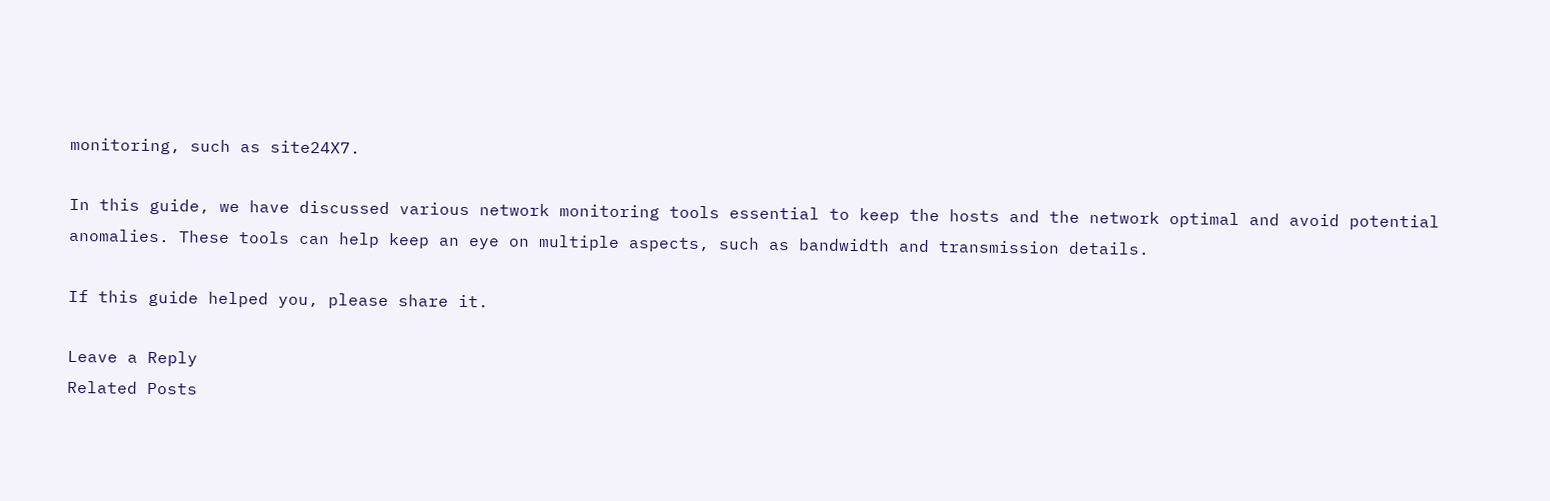monitoring, such as site24X7.

In this guide, we have discussed various network monitoring tools essential to keep the hosts and the network optimal and avoid potential anomalies. These tools can help keep an eye on multiple aspects, such as bandwidth and transmission details.

If this guide helped you, please share it.

Leave a Reply
Related Posts